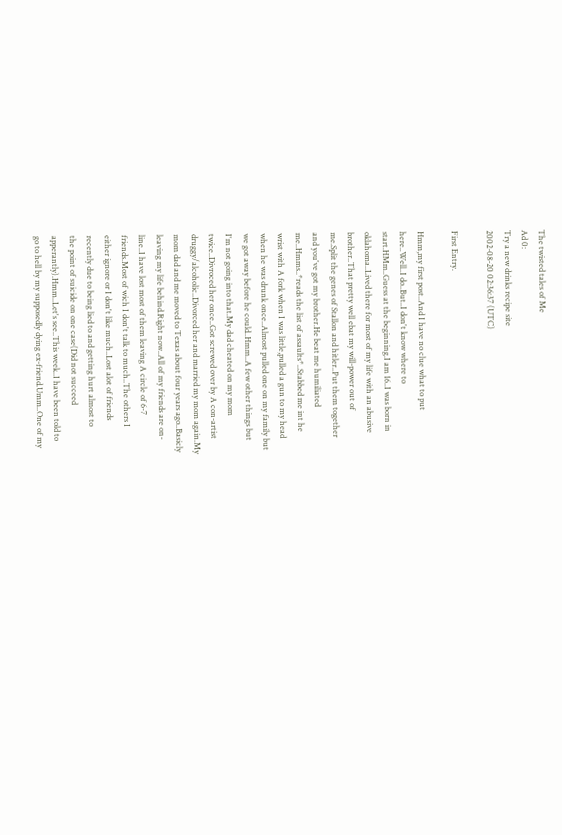The twisted tales of Me
Ad 0:
Try a new drinks recipe site
2002-08-20 02:36:37 (UTC)

First Entry.

Hmm,my first post..And I have no clue what to put
here..Well..I do..But..I don't know where to
start.HMm..Guess at the beginning.I am 16..I was born in
oklahoma..Lived there for most of my life with an abusive
brother..That pretty well ebat my will-power out of
me.Split the genes of Stallon and hitler..Put them together
and you've got my brother.He beat me humiliated
me..Hmms..*reads the list of assaults*..Stabbed me int he
wrist with A fork when I was little,pulled a gun to my head
when he was drunk once..Almost pulled one on my family but
we got away before he could..Hmm..A few other things but
I'm not going into that.My dad cheated on my mom
twice..Divroced her once..Got screwed over by A con-artist
druggy/alcoholic..Divorced her and married my mom again.My
mom dad and me moved to Texas about four years ago..Basicly
leaving my life behind.Right now..All of my friends are on-
line..I have lost most of them leaving A circle of 6-7
friends.Most of wich I don't talk to much..The others I
either ignore or I don't like much..Lost alot of friends
recently due to being lied to and getting hurt almost to
the point of suicide on one case(Did not succeed
apperantly).Hmm..Let's see..This week..I have been told to
go to hell by my supposedly dying ex-friend.Umm..One of my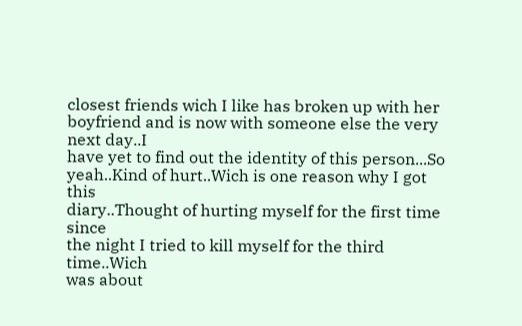closest friends wich I like has broken up with her
boyfriend and is now with someone else the very next day..I
have yet to find out the identity of this person...So
yeah..Kind of hurt..Wich is one reason why I got this
diary..Thought of hurting myself for the first time since
the night I tried to kill myself for the third time..Wich
was about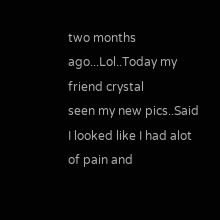two months ago...Lol..Today my friend crystal
seen my new pics..Said I looked like I had alot of pain and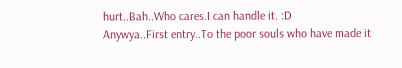hurt..Bah..Who cares.I can handle it. :D
Anywya..First entry..To the poor souls who have made it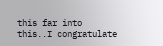this far into this..I congratulate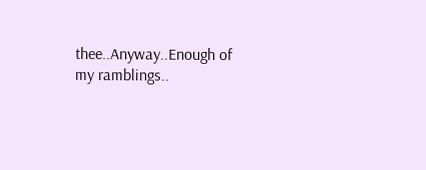thee..Anyway..Enough of
my ramblings..